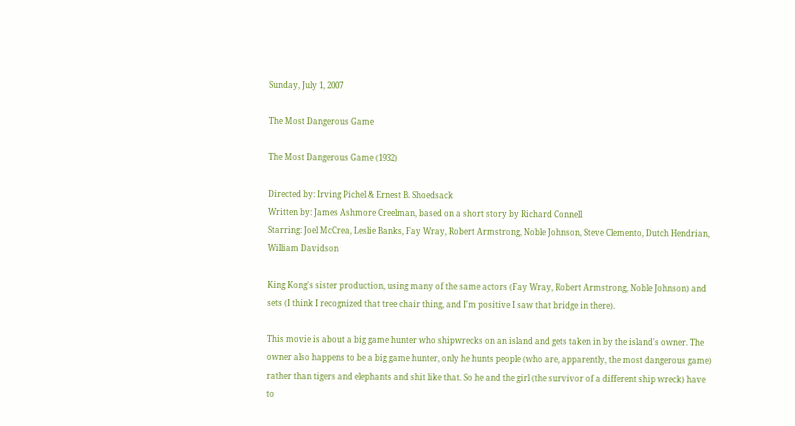Sunday, July 1, 2007

The Most Dangerous Game

The Most Dangerous Game (1932)

Directed by: Irving Pichel & Ernest B. Shoedsack
Written by: James Ashmore Creelman, based on a short story by Richard Connell
Starring: Joel McCrea, Leslie Banks, Fay Wray, Robert Armstrong, Noble Johnson, Steve Clemento, Dutch Hendrian, William Davidson

King Kong's sister production, using many of the same actors (Fay Wray, Robert Armstrong, Noble Johnson) and sets (I think I recognized that tree chair thing, and I'm positive I saw that bridge in there).

This movie is about a big game hunter who shipwrecks on an island and gets taken in by the island's owner. The owner also happens to be a big game hunter, only he hunts people (who are, apparently, the most dangerous game) rather than tigers and elephants and shit like that. So he and the girl (the survivor of a different ship wreck) have to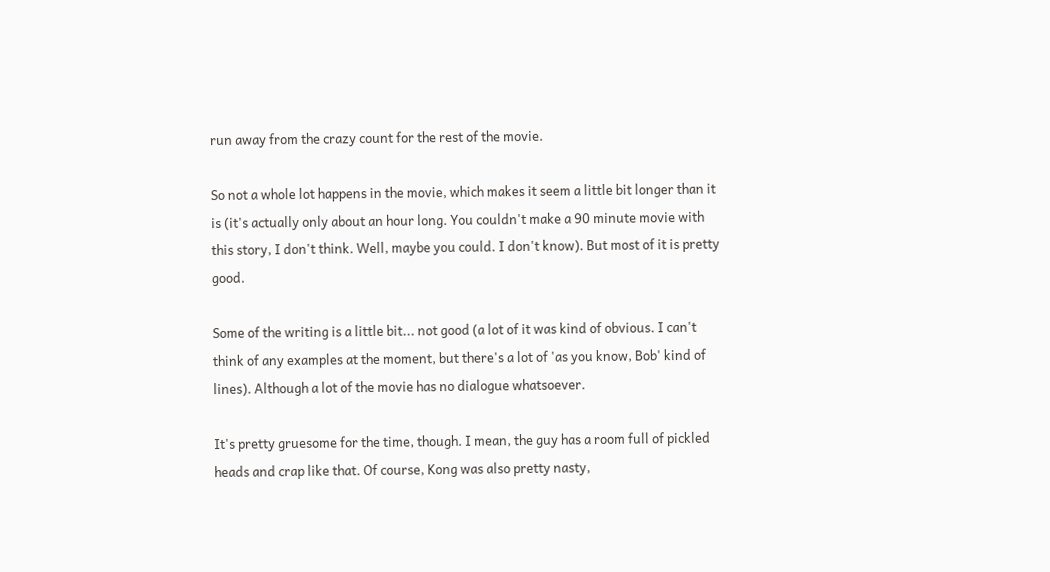run away from the crazy count for the rest of the movie.

So not a whole lot happens in the movie, which makes it seem a little bit longer than it is (it's actually only about an hour long. You couldn't make a 90 minute movie with this story, I don't think. Well, maybe you could. I don't know). But most of it is pretty good.

Some of the writing is a little bit... not good (a lot of it was kind of obvious. I can't think of any examples at the moment, but there's a lot of 'as you know, Bob' kind of lines). Although a lot of the movie has no dialogue whatsoever.

It's pretty gruesome for the time, though. I mean, the guy has a room full of pickled heads and crap like that. Of course, Kong was also pretty nasty,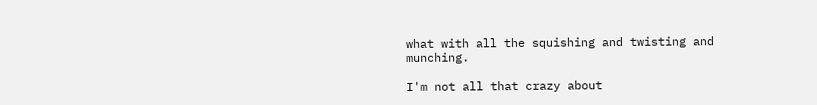what with all the squishing and twisting and munching.

I'm not all that crazy about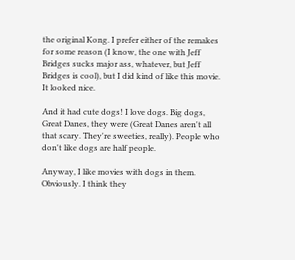the original Kong. I prefer either of the remakes for some reason (I know, the one with Jeff Bridges sucks major ass, whatever, but Jeff Bridges is cool), but I did kind of like this movie. It looked nice.

And it had cute dogs! I love dogs. Big dogs, Great Danes, they were (Great Danes aren't all that scary. They're sweeties, really). People who don't like dogs are half people.

Anyway, I like movies with dogs in them. Obviously. I think they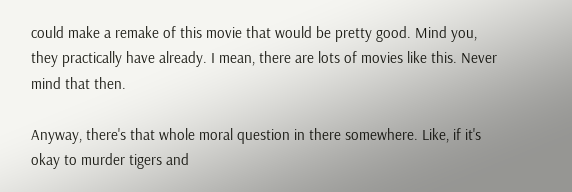could make a remake of this movie that would be pretty good. Mind you, they practically have already. I mean, there are lots of movies like this. Never mind that then.

Anyway, there's that whole moral question in there somewhere. Like, if it's okay to murder tigers and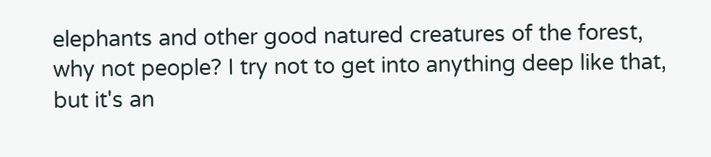elephants and other good natured creatures of the forest, why not people? I try not to get into anything deep like that, but it's an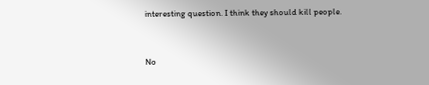interesting question. I think they should kill people.


No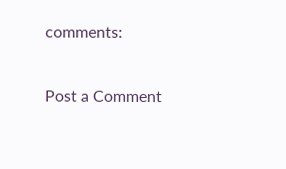comments:

Post a Comment